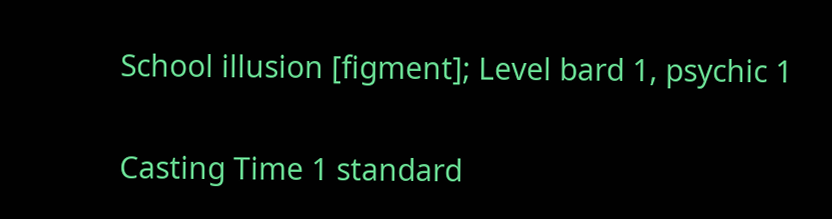School illusion [figment]; Level bard 1, psychic 1


Casting Time 1 standard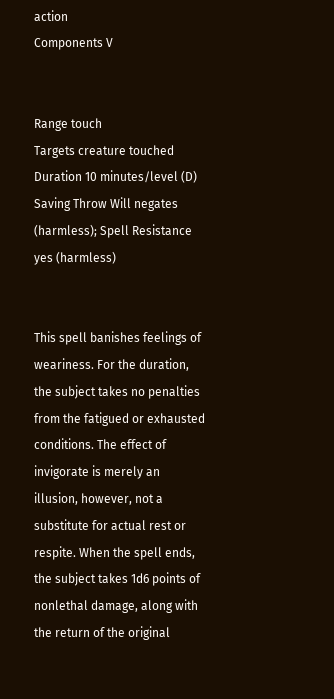action
Components V


Range touch
Targets creature touched
Duration 10 minutes/level (D)
Saving Throw Will negates (harmless); Spell Resistance yes (harmless)


This spell banishes feelings of weariness. For the duration, the subject takes no penalties from the fatigued or exhausted conditions. The effect of invigorate is merely an illusion, however, not a substitute for actual rest or respite. When the spell ends, the subject takes 1d6 points of nonlethal damage, along with the return of the original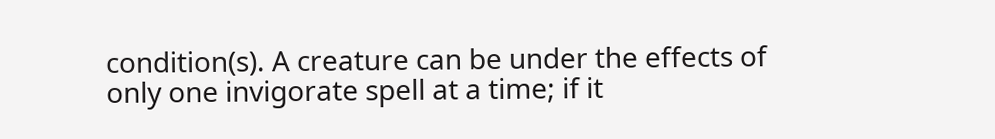condition(s). A creature can be under the effects of only one invigorate spell at a time; if it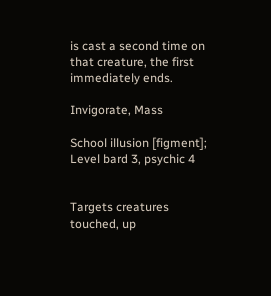is cast a second time on that creature, the first immediately ends.

Invigorate, Mass

School illusion [figment]; Level bard 3, psychic 4


Targets creatures touched, up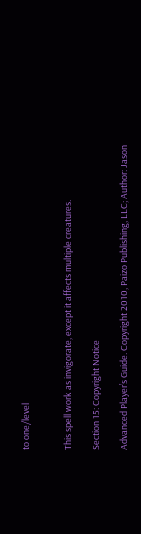to one/level


This spell work as invigorate, except it affects multiple creatures.

Section 15: Copyright Notice

Advanced Player’s Guide. Copyright 2010, Paizo Publishing, LLC; Author: Jason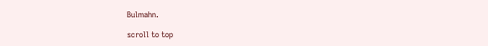Bulmahn.

scroll to top